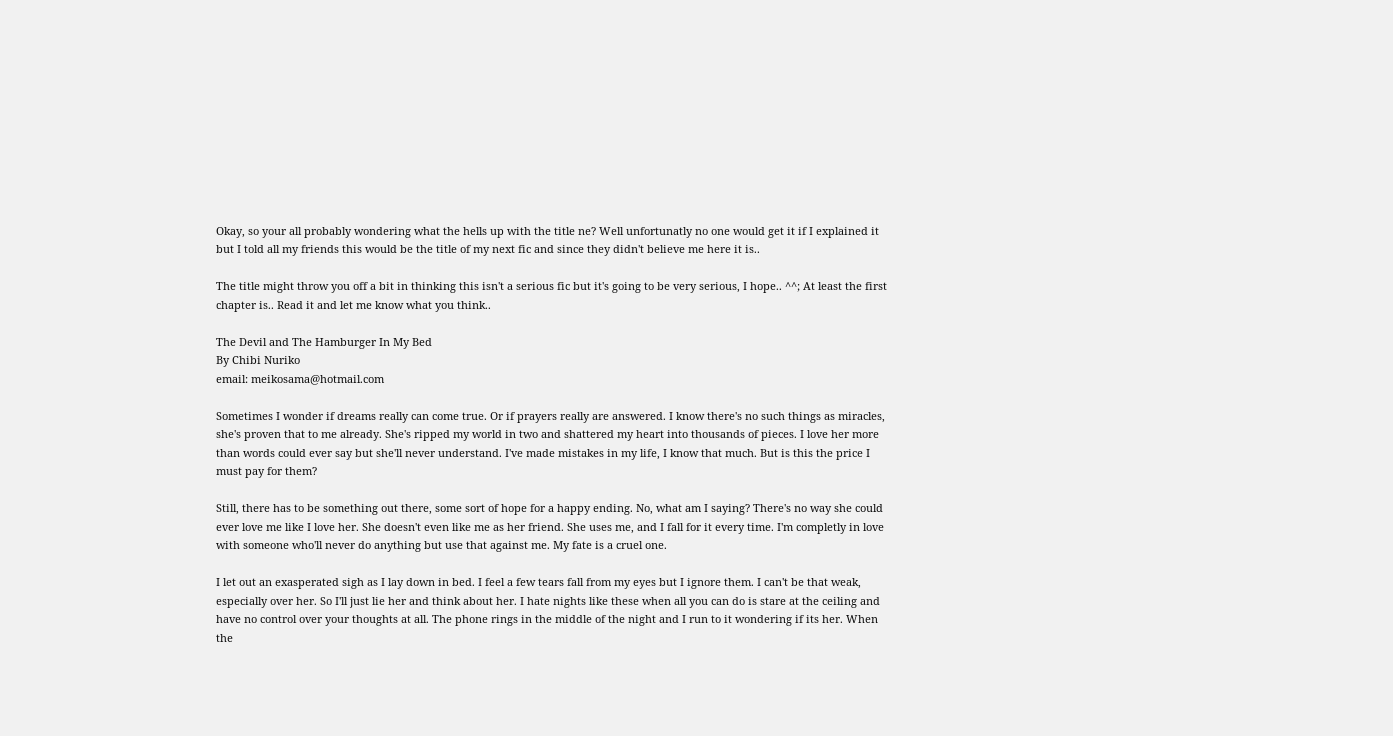Okay, so your all probably wondering what the hells up with the title ne? Well unfortunatly no one would get it if I explained it but I told all my friends this would be the title of my next fic and since they didn't believe me here it is..

The title might throw you off a bit in thinking this isn't a serious fic but it's going to be very serious, I hope.. ^^; At least the first chapter is.. Read it and let me know what you think..

The Devil and The Hamburger In My Bed
By Chibi Nuriko
email: meikosama@hotmail.com

Sometimes I wonder if dreams really can come true. Or if prayers really are answered. I know there's no such things as miracles, she's proven that to me already. She's ripped my world in two and shattered my heart into thousands of pieces. I love her more than words could ever say but she'll never understand. I've made mistakes in my life, I know that much. But is this the price I must pay for them?

Still, there has to be something out there, some sort of hope for a happy ending. No, what am I saying? There's no way she could ever love me like I love her. She doesn't even like me as her friend. She uses me, and I fall for it every time. I'm completly in love with someone who'll never do anything but use that against me. My fate is a cruel one.

I let out an exasperated sigh as I lay down in bed. I feel a few tears fall from my eyes but I ignore them. I can't be that weak, especially over her. So I'll just lie her and think about her. I hate nights like these when all you can do is stare at the ceiling and have no control over your thoughts at all. The phone rings in the middle of the night and I run to it wondering if its her. When the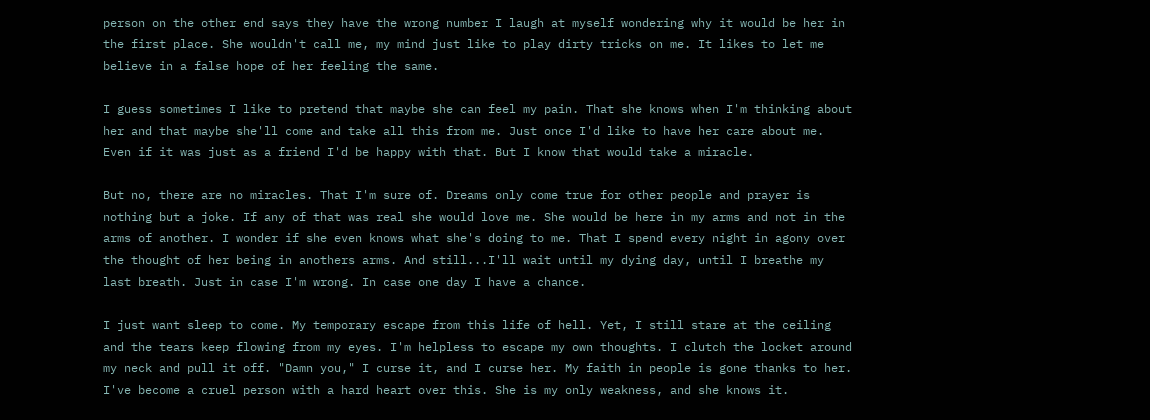person on the other end says they have the wrong number I laugh at myself wondering why it would be her in the first place. She wouldn't call me, my mind just like to play dirty tricks on me. It likes to let me believe in a false hope of her feeling the same.

I guess sometimes I like to pretend that maybe she can feel my pain. That she knows when I'm thinking about her and that maybe she'll come and take all this from me. Just once I'd like to have her care about me. Even if it was just as a friend I'd be happy with that. But I know that would take a miracle.

But no, there are no miracles. That I'm sure of. Dreams only come true for other people and prayer is nothing but a joke. If any of that was real she would love me. She would be here in my arms and not in the arms of another. I wonder if she even knows what she's doing to me. That I spend every night in agony over the thought of her being in anothers arms. And still...I'll wait until my dying day, until I breathe my last breath. Just in case I'm wrong. In case one day I have a chance.

I just want sleep to come. My temporary escape from this life of hell. Yet, I still stare at the ceiling and the tears keep flowing from my eyes. I'm helpless to escape my own thoughts. I clutch the locket around my neck and pull it off. "Damn you," I curse it, and I curse her. My faith in people is gone thanks to her. I've become a cruel person with a hard heart over this. She is my only weakness, and she knows it.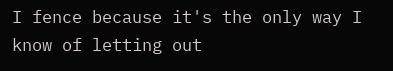I fence because it's the only way I know of letting out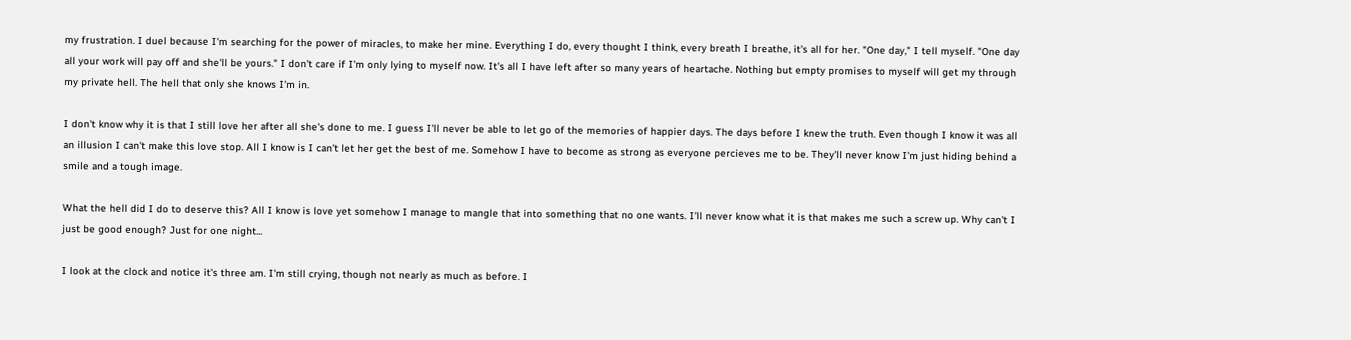my frustration. I duel because I'm searching for the power of miracles, to make her mine. Everything I do, every thought I think, every breath I breathe, it's all for her. "One day," I tell myself. "One day all your work will pay off and she'll be yours." I don't care if I'm only lying to myself now. It's all I have left after so many years of heartache. Nothing but empty promises to myself will get my through my private hell. The hell that only she knows I'm in.

I don't know why it is that I still love her after all she's done to me. I guess I'll never be able to let go of the memories of happier days. The days before I knew the truth. Even though I know it was all an illusion I can't make this love stop. All I know is I can't let her get the best of me. Somehow I have to become as strong as everyone percieves me to be. They'll never know I'm just hiding behind a smile and a tough image.

What the hell did I do to deserve this? All I know is love yet somehow I manage to mangle that into something that no one wants. I'll never know what it is that makes me such a screw up. Why can't I just be good enough? Just for one night...

I look at the clock and notice it's three am. I'm still crying, though not nearly as much as before. I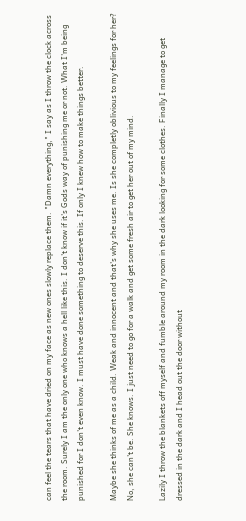can feel the tears that have dried on my face as new ones slowly replace them. "Damn everything," I say as I throw the clock across the room. Surely I am the only one who knows a hell like this. I don't know if it's Gods way of punishing me or not. What I'm being punished for I don't even know. I must have done something to deserve this. If only I knew how to make things better.

Maybe she thinks of me as a child. Weak and innocent and that's why she uses me. Is she completly oblivious to my feelings for her? No, she can't be. She knows. I just need to go for a walk and get some fresh air to get her out of my mind.

Lazily I throw the blankets off myself and fumble around my room in the dark looking for some clothes. Finally I manage to get dressed in the dark and I head out the door without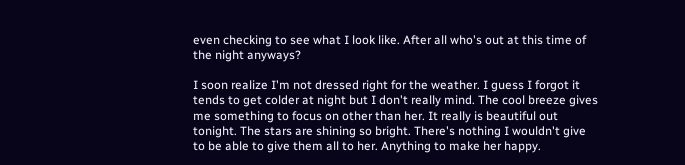even checking to see what I look like. After all who's out at this time of the night anyways?

I soon realize I'm not dressed right for the weather. I guess I forgot it tends to get colder at night but I don't really mind. The cool breeze gives me something to focus on other than her. It really is beautiful out tonight. The stars are shining so bright. There's nothing I wouldn't give to be able to give them all to her. Anything to make her happy.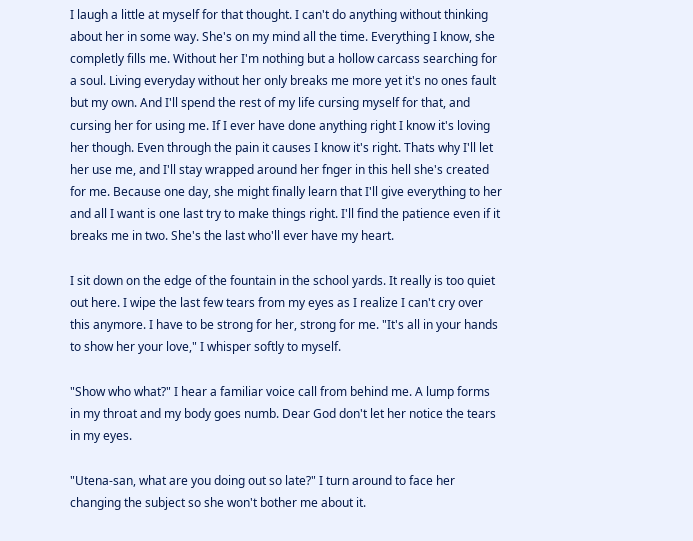I laugh a little at myself for that thought. I can't do anything without thinking about her in some way. She's on my mind all the time. Everything I know, she completly fills me. Without her I'm nothing but a hollow carcass searching for a soul. Living everyday without her only breaks me more yet it's no ones fault but my own. And I'll spend the rest of my life cursing myself for that, and cursing her for using me. If I ever have done anything right I know it's loving her though. Even through the pain it causes I know it's right. Thats why I'll let her use me, and I'll stay wrapped around her fnger in this hell she's created for me. Because one day, she might finally learn that I'll give everything to her and all I want is one last try to make things right. I'll find the patience even if it breaks me in two. She's the last who'll ever have my heart.

I sit down on the edge of the fountain in the school yards. It really is too quiet out here. I wipe the last few tears from my eyes as I realize I can't cry over this anymore. I have to be strong for her, strong for me. "It's all in your hands to show her your love," I whisper softly to myself.

"Show who what?" I hear a familiar voice call from behind me. A lump forms in my throat and my body goes numb. Dear God don't let her notice the tears in my eyes.

"Utena-san, what are you doing out so late?" I turn around to face her changing the subject so she won't bother me about it.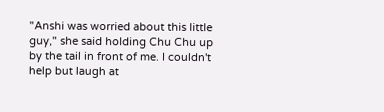"Anshi was worried about this little guy," she said holding Chu Chu up by the tail in front of me. I couldn't help but laugh at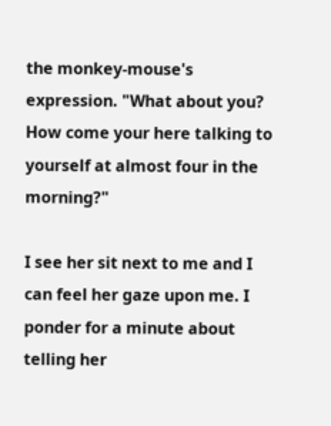the monkey-mouse's expression. "What about you? How come your here talking to yourself at almost four in the morning?"

I see her sit next to me and I can feel her gaze upon me. I ponder for a minute about telling her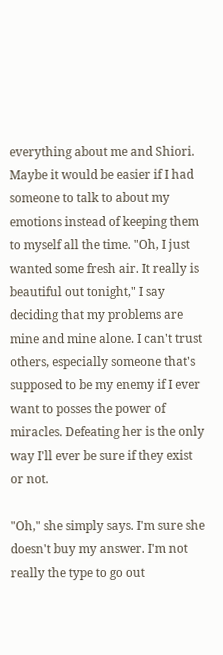everything about me and Shiori. Maybe it would be easier if I had someone to talk to about my emotions instead of keeping them to myself all the time. "Oh, I just wanted some fresh air. It really is beautiful out tonight," I say deciding that my problems are mine and mine alone. I can't trust others, especially someone that's supposed to be my enemy if I ever want to posses the power of miracles. Defeating her is the only way I'll ever be sure if they exist or not.

"Oh," she simply says. I'm sure she doesn't buy my answer. I'm not really the type to go out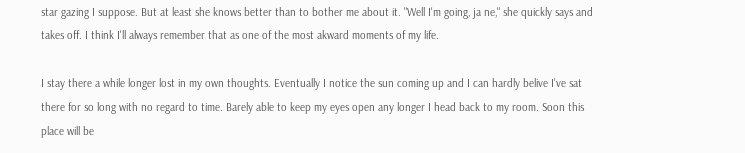star gazing I suppose. But at least she knows better than to bother me about it. "Well I'm going, ja ne," she quickly says and takes off. I think I'll always remember that as one of the most akward moments of my life.

I stay there a while longer lost in my own thoughts. Eventually I notice the sun coming up and I can hardly belive I've sat there for so long with no regard to time. Barely able to keep my eyes open any longer I head back to my room. Soon this place will be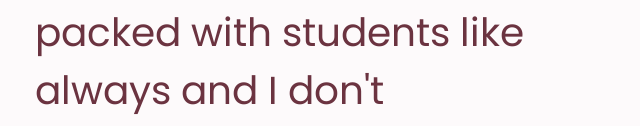packed with students like always and I don't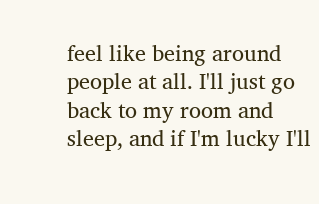feel like being around people at all. I'll just go back to my room and sleep, and if I'm lucky I'll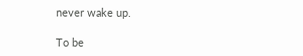never wake up.

To be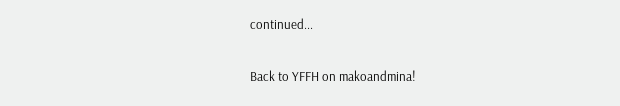continued...

Back to YFFH on makoandmina!